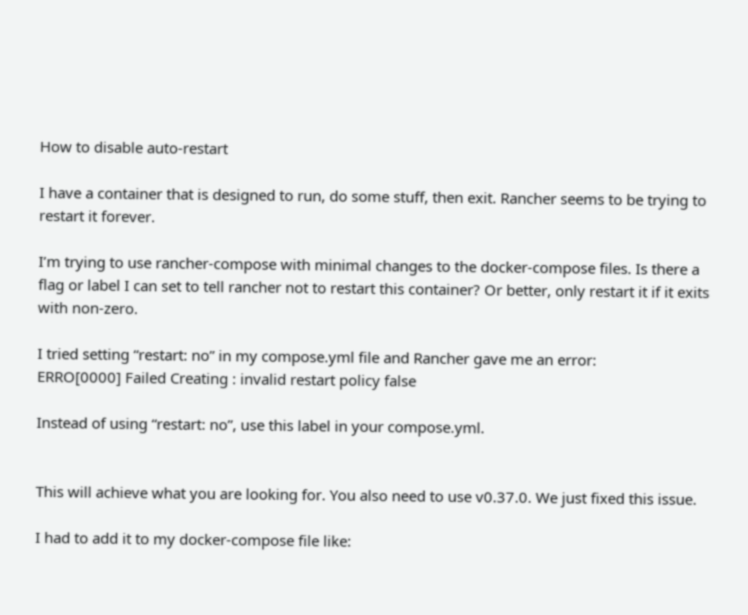How to disable auto-restart

I have a container that is designed to run, do some stuff, then exit. Rancher seems to be trying to restart it forever.

I’m trying to use rancher-compose with minimal changes to the docker-compose files. Is there a flag or label I can set to tell rancher not to restart this container? Or better, only restart it if it exits with non-zero.

I tried setting “restart: no” in my compose.yml file and Rancher gave me an error:
ERRO[0000] Failed Creating : invalid restart policy false

Instead of using “restart: no”, use this label in your compose.yml.


This will achieve what you are looking for. You also need to use v0.37.0. We just fixed this issue.

I had to add it to my docker-compose file like: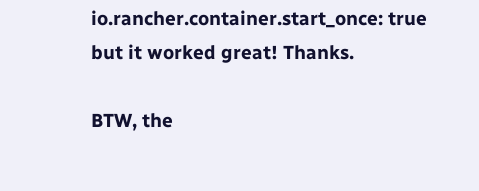io.rancher.container.start_once: true
but it worked great! Thanks.

BTW, the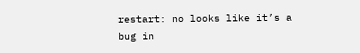restart: no looks like it’s a bug in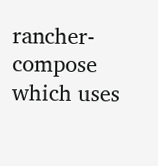rancher-compose which uses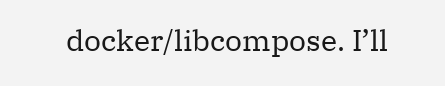docker/libcompose. I’ll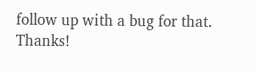follow up with a bug for that. Thanks!